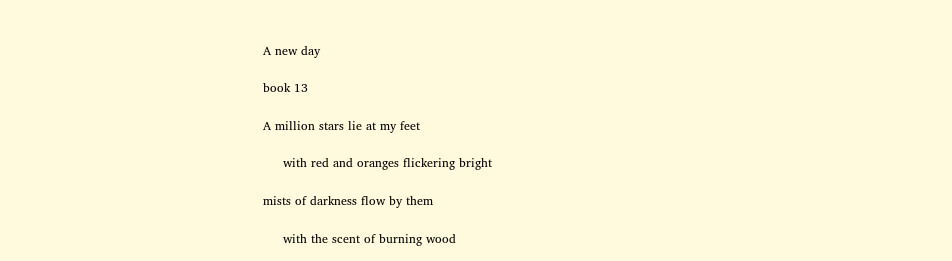A new day

book 13

A million stars lie at my feet

     with red and oranges flickering bright

mists of darkness flow by them

     with the scent of burning wood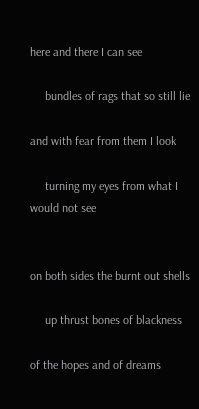here and there I can see

     bundles of rags that so still lie

and with fear from them I look

     turning my eyes from what I would not see


on both sides the burnt out shells

     up thrust bones of blackness

of the hopes and of dreams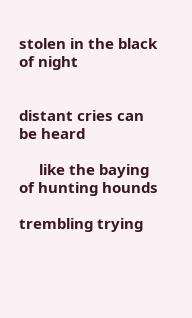stolen in the black of night


distant cries can be heard

     like the baying of hunting hounds

trembling trying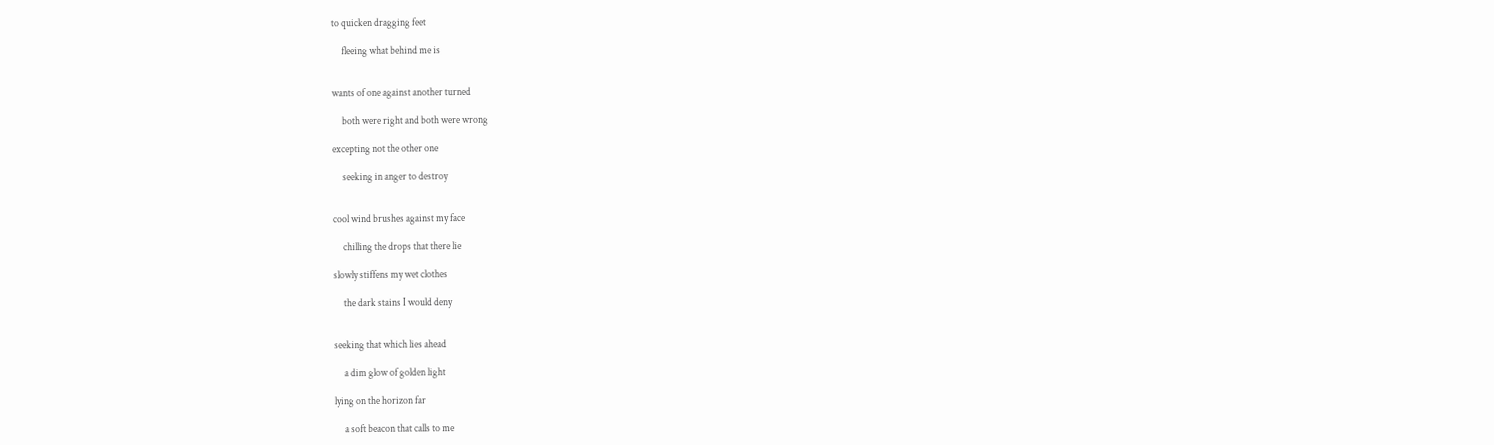to quicken dragging feet

     fleeing what behind me is


wants of one against another turned

     both were right and both were wrong

excepting not the other one

     seeking in anger to destroy


cool wind brushes against my face

     chilling the drops that there lie

slowly stiffens my wet clothes

     the dark stains I would deny


seeking that which lies ahead

     a dim glow of golden light

lying on the horizon far

     a soft beacon that calls to me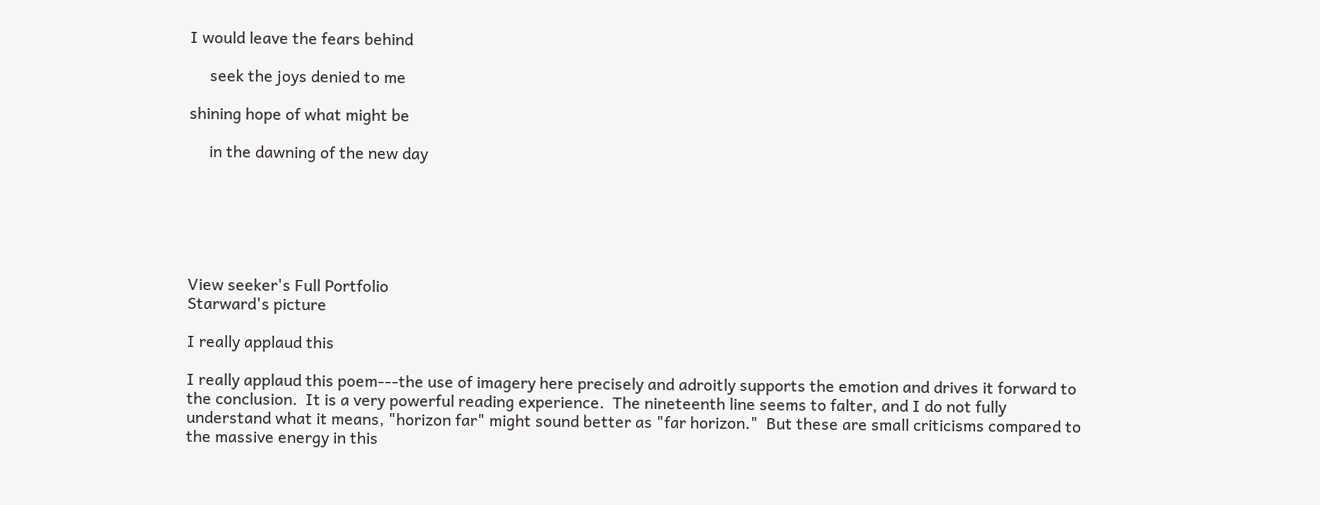I would leave the fears behind

     seek the joys denied to me

shining hope of what might be

     in the dawning of the new day






View seeker's Full Portfolio
Starward's picture

I really applaud this

I really applaud this poem---the use of imagery here precisely and adroitly supports the emotion and drives it forward to the conclusion.  It is a very powerful reading experience.  The nineteenth line seems to falter, and I do not fully understand what it means, "horizon far" might sound better as "far horizon."  But these are small criticisms compared to the massive energy in this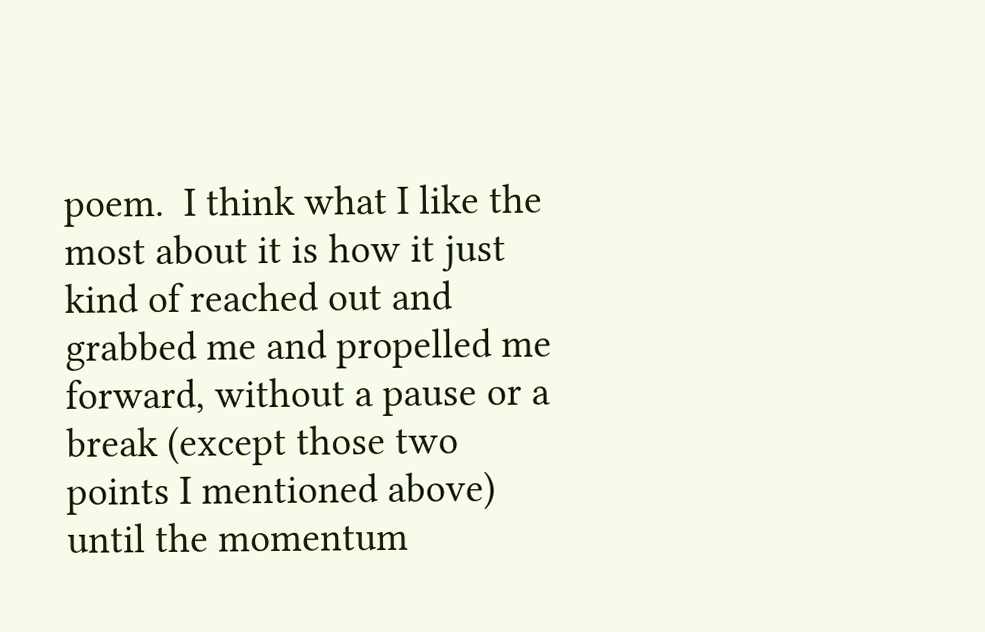poem.  I think what I like the most about it is how it just kind of reached out and grabbed me and propelled me forward, without a pause or a break (except those two points I mentioned above) until the momentum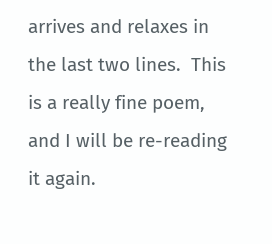arrives and relaxes in the last two lines.  This is a really fine poem, and I will be re-reading it again.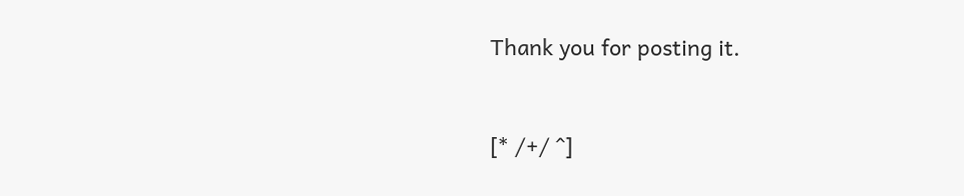Thank you for posting it.


[* /+/ ^]